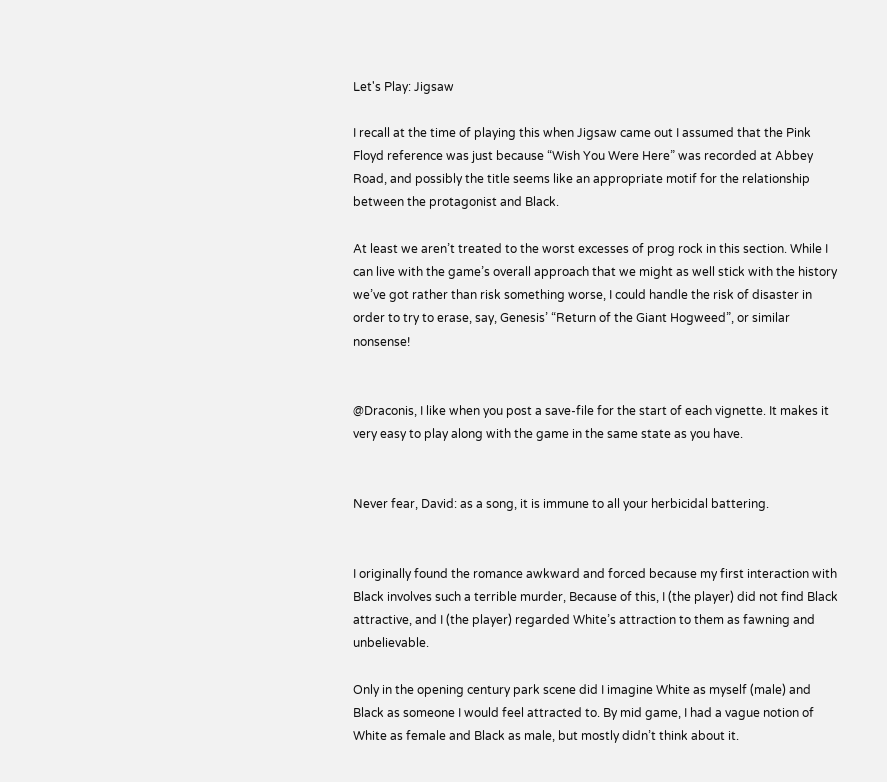Let's Play: Jigsaw

I recall at the time of playing this when Jigsaw came out I assumed that the Pink Floyd reference was just because “Wish You Were Here” was recorded at Abbey Road, and possibly the title seems like an appropriate motif for the relationship between the protagonist and Black.

At least we aren’t treated to the worst excesses of prog rock in this section. While I can live with the game’s overall approach that we might as well stick with the history we’ve got rather than risk something worse, I could handle the risk of disaster in order to try to erase, say, Genesis’ “Return of the Giant Hogweed”, or similar nonsense!


@Draconis, I like when you post a save-file for the start of each vignette. It makes it very easy to play along with the game in the same state as you have.


Never fear, David: as a song, it is immune to all your herbicidal battering.


I originally found the romance awkward and forced because my first interaction with Black involves such a terrible murder, Because of this, I (the player) did not find Black attractive, and I (the player) regarded White’s attraction to them as fawning and unbelievable.

Only in the opening century park scene did I imagine White as myself (male) and Black as someone I would feel attracted to. By mid game, I had a vague notion of White as female and Black as male, but mostly didn’t think about it.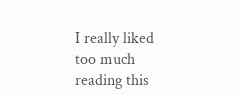I really liked too much reading this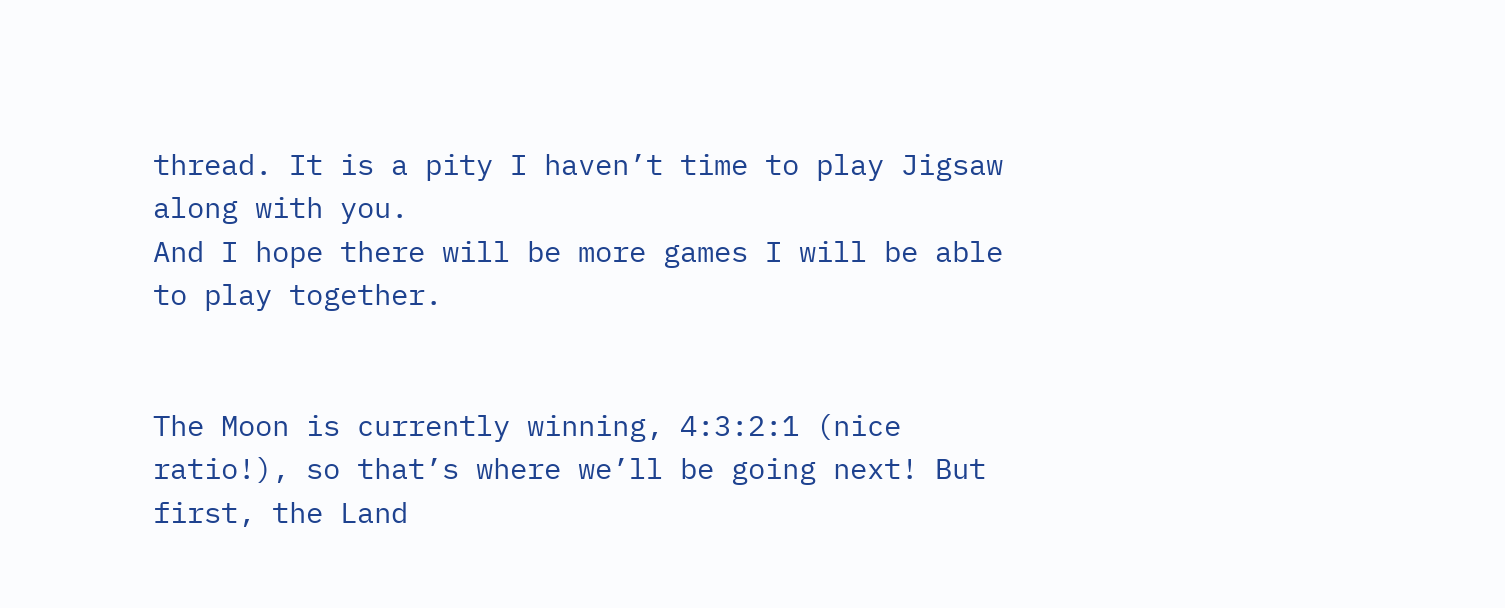thread. It is a pity I haven’t time to play Jigsaw along with you.
And I hope there will be more games I will be able to play together.


The Moon is currently winning, 4:3:2:1 (nice ratio!), so that’s where we’ll be going next! But first, the Land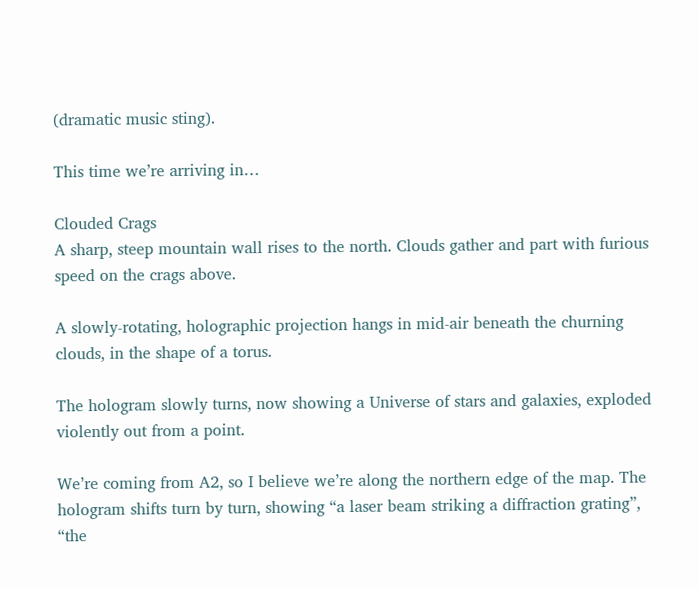(dramatic music sting).

This time we’re arriving in…

Clouded Crags
A sharp, steep mountain wall rises to the north. Clouds gather and part with furious speed on the crags above.

A slowly-rotating, holographic projection hangs in mid-air beneath the churning clouds, in the shape of a torus.

The hologram slowly turns, now showing a Universe of stars and galaxies, exploded violently out from a point.

We’re coming from A2, so I believe we’re along the northern edge of the map. The hologram shifts turn by turn, showing “a laser beam striking a diffraction grating”, “the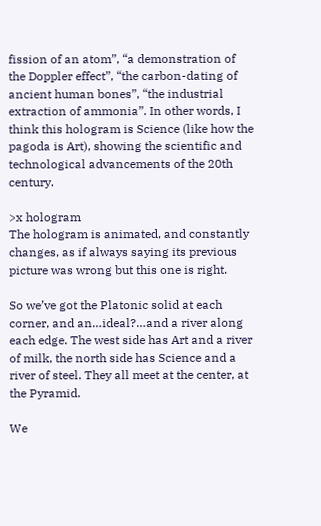fission of an atom”, “a demonstration of the Doppler effect”, “the carbon-dating of ancient human bones”, “the industrial extraction of ammonia”. In other words, I think this hologram is Science (like how the pagoda is Art), showing the scientific and technological advancements of the 20th century.

>x hologram
The hologram is animated, and constantly changes, as if always saying its previous picture was wrong but this one is right.

So we’ve got the Platonic solid at each corner, and an…ideal?…and a river along each edge. The west side has Art and a river of milk, the north side has Science and a river of steel. They all meet at the center, at the Pyramid.

We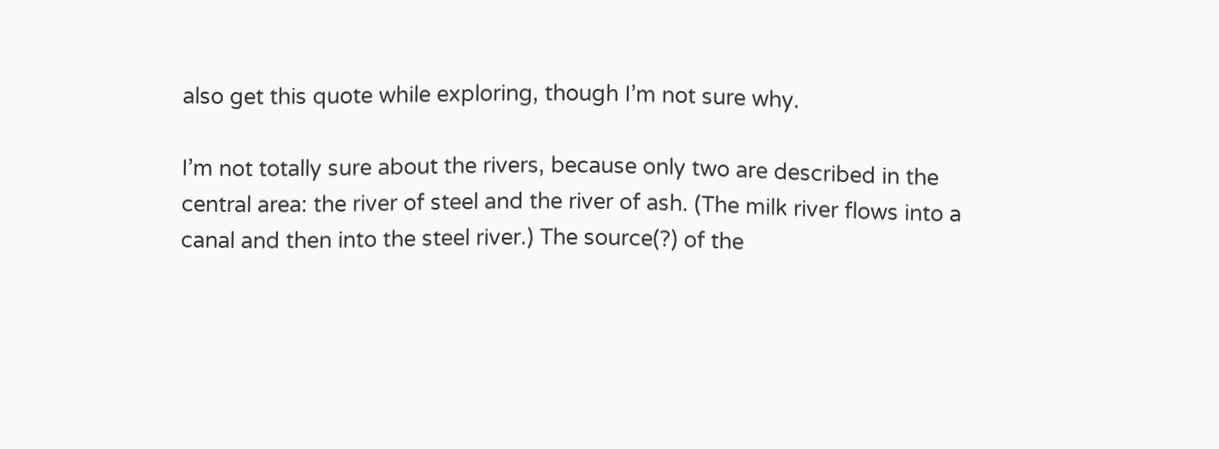also get this quote while exploring, though I’m not sure why.

I’m not totally sure about the rivers, because only two are described in the central area: the river of steel and the river of ash. (The milk river flows into a canal and then into the steel river.) The source(?) of the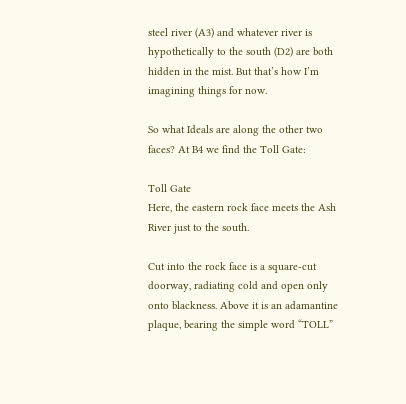steel river (A3) and whatever river is hypothetically to the south (D2) are both hidden in the mist. But that’s how I’m imagining things for now.

So what Ideals are along the other two faces? At B4 we find the Toll Gate:

Toll Gate
Here, the eastern rock face meets the Ash River just to the south.

Cut into the rock face is a square-cut doorway, radiating cold and open only onto blackness. Above it is an adamantine plaque, bearing the simple word “TOLL”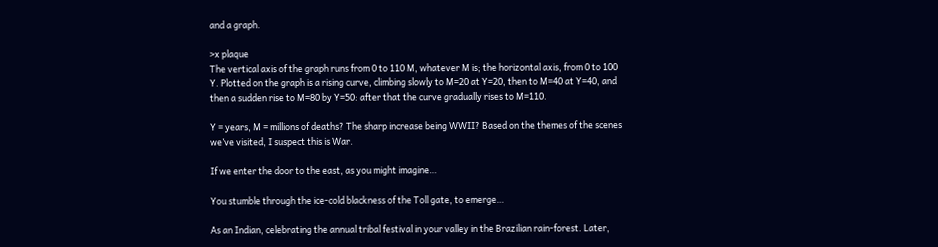and a graph.

>x plaque
The vertical axis of the graph runs from 0 to 110 M, whatever M is; the horizontal axis, from 0 to 100 Y. Plotted on the graph is a rising curve, climbing slowly to M=20 at Y=20, then to M=40 at Y=40, and then a sudden rise to M=80 by Y=50: after that the curve gradually rises to M=110.

Y = years, M = millions of deaths? The sharp increase being WWII? Based on the themes of the scenes we’ve visited, I suspect this is War.

If we enter the door to the east, as you might imagine…

You stumble through the ice-cold blackness of the Toll gate, to emerge…

As an Indian, celebrating the annual tribal festival in your valley in the Brazilian rain-forest. Later,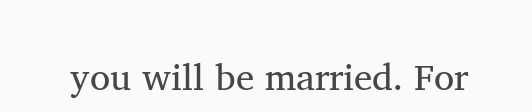you will be married. For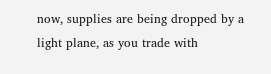now, supplies are being dropped by a light plane, as you trade with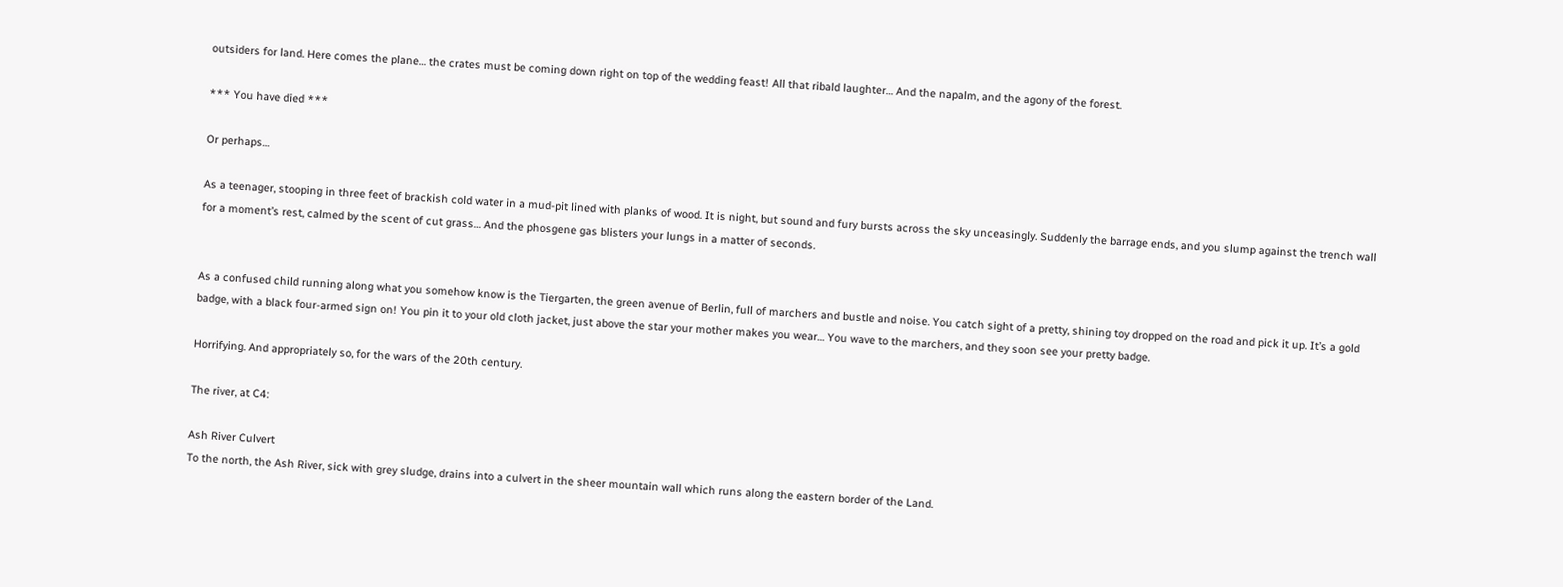outsiders for land. Here comes the plane… the crates must be coming down right on top of the wedding feast! All that ribald laughter… And the napalm, and the agony of the forest.

*** You have died ***

Or perhaps…

As a teenager, stooping in three feet of brackish cold water in a mud-pit lined with planks of wood. It is night, but sound and fury bursts across the sky unceasingly. Suddenly the barrage ends, and you slump against the trench wall for a moment’s rest, calmed by the scent of cut grass… And the phosgene gas blisters your lungs in a matter of seconds.


As a confused child running along what you somehow know is the Tiergarten, the green avenue of Berlin, full of marchers and bustle and noise. You catch sight of a pretty, shining toy dropped on the road and pick it up. It’s a gold badge, with a black four-armed sign on! You pin it to your old cloth jacket, just above the star your mother makes you wear… You wave to the marchers, and they soon see your pretty badge.

Horrifying. And appropriately so, for the wars of the 20th century.

The river, at C4:

Ash River Culvert
To the north, the Ash River, sick with grey sludge, drains into a culvert in the sheer mountain wall which runs along the eastern border of the Land.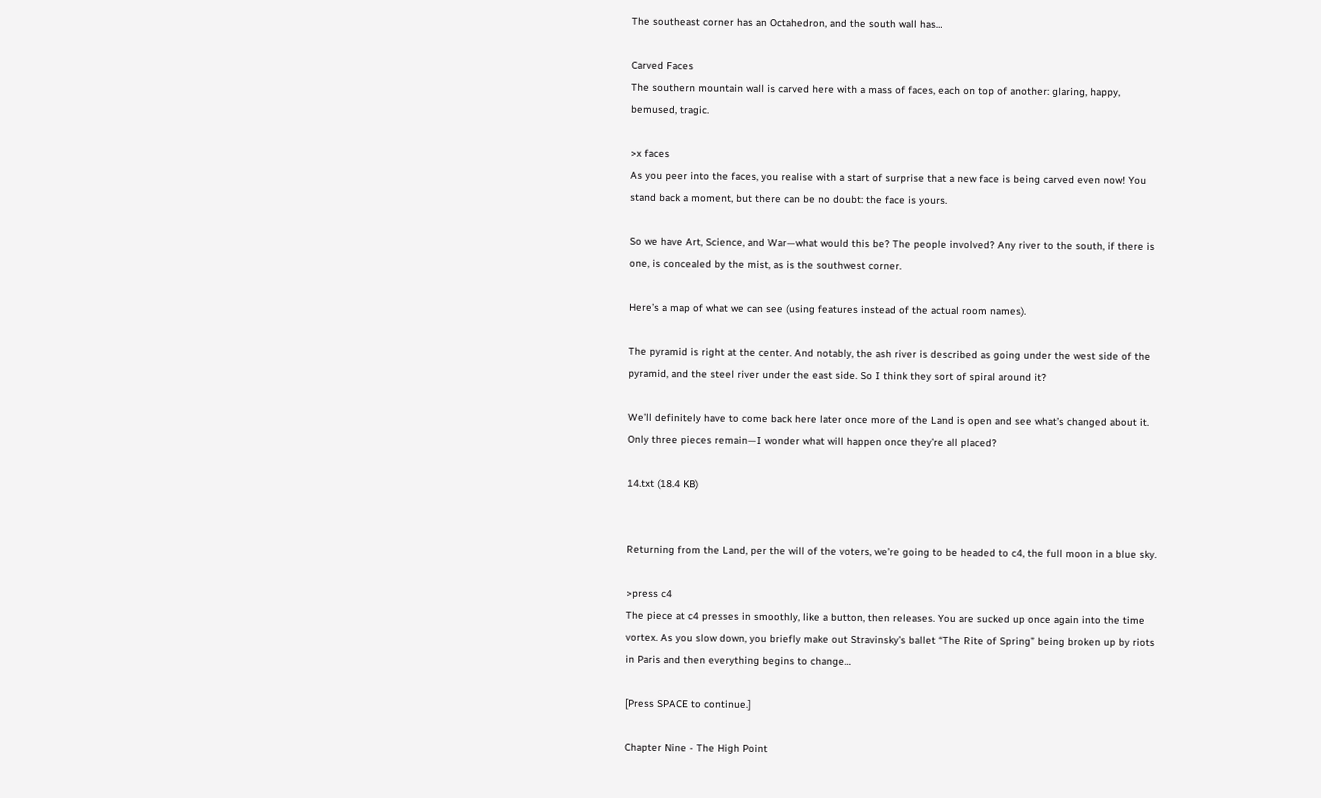The southeast corner has an Octahedron, and the south wall has…

Carved Faces
The southern mountain wall is carved here with a mass of faces, each on top of another: glaring, happy, bemused, tragic.

>x faces
As you peer into the faces, you realise with a start of surprise that a new face is being carved even now! You stand back a moment, but there can be no doubt: the face is yours.

So we have Art, Science, and War—what would this be? The people involved? Any river to the south, if there is one, is concealed by the mist, as is the southwest corner.

Here’s a map of what we can see (using features instead of the actual room names).

The pyramid is right at the center. And notably, the ash river is described as going under the west side of the pyramid, and the steel river under the east side. So I think they sort of spiral around it?

We’ll definitely have to come back here later once more of the Land is open and see what’s changed about it. Only three pieces remain—I wonder what will happen once they’re all placed?

14.txt (18.4 KB)


Returning from the Land, per the will of the voters, we’re going to be headed to c4, the full moon in a blue sky.

>press c4
The piece at c4 presses in smoothly, like a button, then releases. You are sucked up once again into the time vortex. As you slow down, you briefly make out Stravinsky’s ballet “The Rite of Spring” being broken up by riots in Paris and then everything begins to change…

[Press SPACE to continue.]

Chapter Nine - The High Point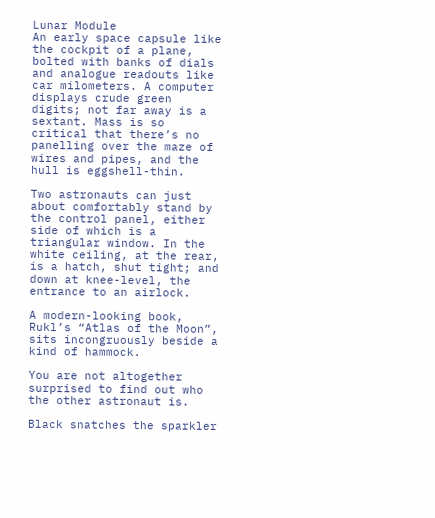Lunar Module
An early space capsule like the cockpit of a plane, bolted with banks of dials and analogue readouts like car milometers. A computer displays crude green digits; not far away is a sextant. Mass is so critical that there’s no panelling over the maze of wires and pipes, and the hull is eggshell-thin.

Two astronauts can just about comfortably stand by the control panel, either side of which is a triangular window. In the white ceiling, at the rear, is a hatch, shut tight; and down at knee-level, the entrance to an airlock.

A modern-looking book, Rukl’s “Atlas of the Moon”, sits incongruously beside a kind of hammock.

You are not altogether surprised to find out who the other astronaut is.

Black snatches the sparkler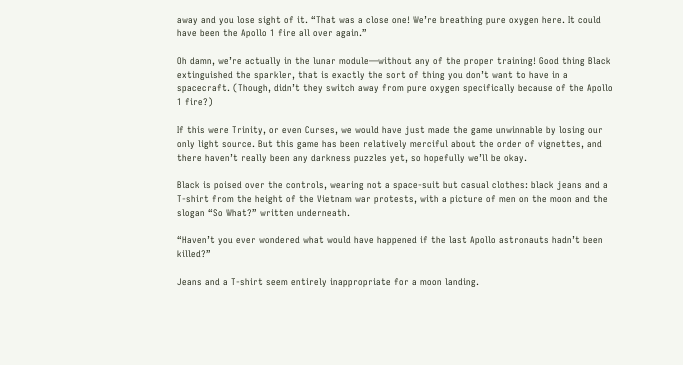away and you lose sight of it. “That was a close one! We’re breathing pure oxygen here. It could have been the Apollo 1 fire all over again.”

Oh damn, we’re actually in the lunar module—without any of the proper training! Good thing Black extinguished the sparkler, that is exactly the sort of thing you don’t want to have in a spacecraft. (Though, didn’t they switch away from pure oxygen specifically because of the Apollo 1 fire?)

If this were Trinity, or even Curses, we would have just made the game unwinnable by losing our only light source. But this game has been relatively merciful about the order of vignettes, and there haven’t really been any darkness puzzles yet, so hopefully we’ll be okay.

Black is poised over the controls, wearing not a space-suit but casual clothes: black jeans and a T-shirt from the height of the Vietnam war protests, with a picture of men on the moon and the slogan “So What?” written underneath.

“Haven’t you ever wondered what would have happened if the last Apollo astronauts hadn’t been killed?”

Jeans and a T-shirt seem entirely inappropriate for a moon landing.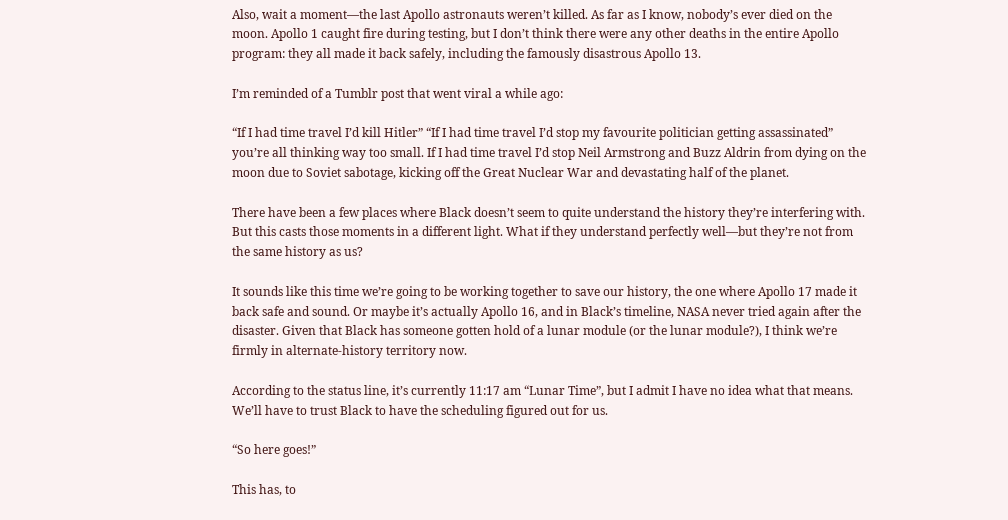Also, wait a moment—the last Apollo astronauts weren’t killed. As far as I know, nobody’s ever died on the moon. Apollo 1 caught fire during testing, but I don’t think there were any other deaths in the entire Apollo program: they all made it back safely, including the famously disastrous Apollo 13.

I’m reminded of a Tumblr post that went viral a while ago:

“If I had time travel I’d kill Hitler” “If I had time travel I’d stop my favourite politician getting assassinated” you’re all thinking way too small. If I had time travel I’d stop Neil Armstrong and Buzz Aldrin from dying on the moon due to Soviet sabotage, kicking off the Great Nuclear War and devastating half of the planet.

There have been a few places where Black doesn’t seem to quite understand the history they’re interfering with. But this casts those moments in a different light. What if they understand perfectly well—but they’re not from the same history as us?

It sounds like this time we’re going to be working together to save our history, the one where Apollo 17 made it back safe and sound. Or maybe it’s actually Apollo 16, and in Black’s timeline, NASA never tried again after the disaster. Given that Black has someone gotten hold of a lunar module (or the lunar module?), I think we’re firmly in alternate-history territory now.

According to the status line, it’s currently 11:17 am “Lunar Time”, but I admit I have no idea what that means. We’ll have to trust Black to have the scheduling figured out for us.

“So here goes!”

This has, to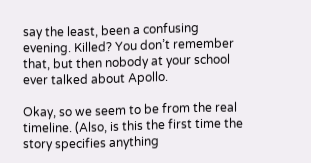say the least, been a confusing evening. Killed? You don’t remember that, but then nobody at your school ever talked about Apollo.

Okay, so we seem to be from the real timeline. (Also, is this the first time the story specifies anything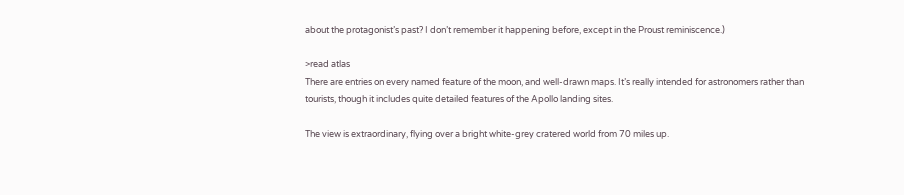about the protagonist’s past? I don’t remember it happening before, except in the Proust reminiscence.)

>read atlas
There are entries on every named feature of the moon, and well-drawn maps. It’s really intended for astronomers rather than tourists, though it includes quite detailed features of the Apollo landing sites.

The view is extraordinary, flying over a bright white-grey cratered world from 70 miles up.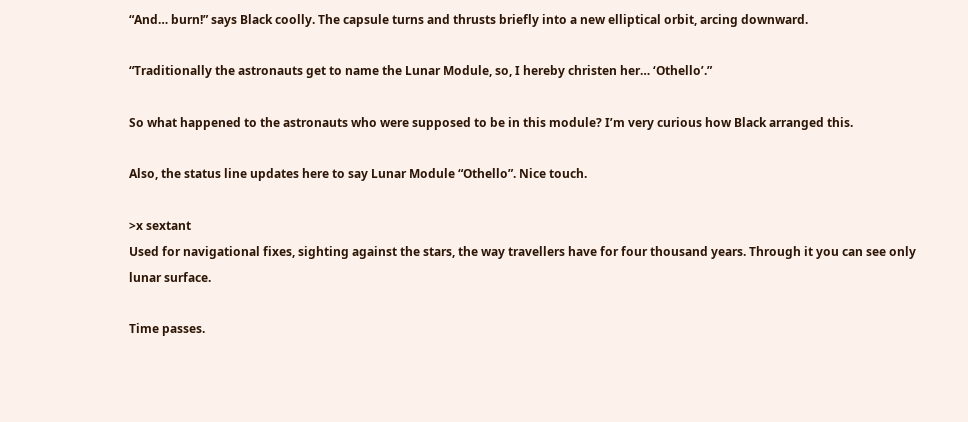“And… burn!” says Black coolly. The capsule turns and thrusts briefly into a new elliptical orbit, arcing downward.

“Traditionally the astronauts get to name the Lunar Module, so, I hereby christen her… ‘Othello’.”

So what happened to the astronauts who were supposed to be in this module? I’m very curious how Black arranged this.

Also, the status line updates here to say Lunar Module “Othello”. Nice touch.

>x sextant
Used for navigational fixes, sighting against the stars, the way travellers have for four thousand years. Through it you can see only lunar surface.

Time passes.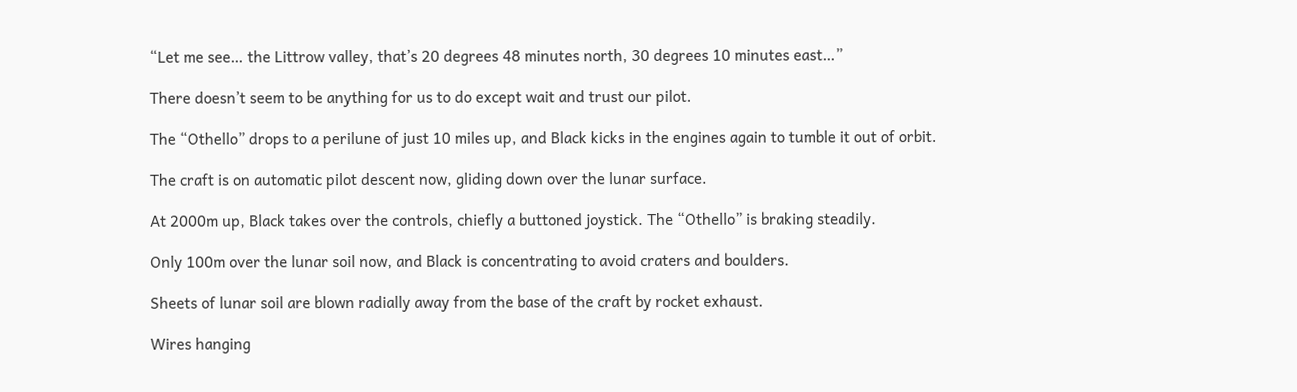“Let me see… the Littrow valley, that’s 20 degrees 48 minutes north, 30 degrees 10 minutes east…”

There doesn’t seem to be anything for us to do except wait and trust our pilot.

The “Othello” drops to a perilune of just 10 miles up, and Black kicks in the engines again to tumble it out of orbit.

The craft is on automatic pilot descent now, gliding down over the lunar surface.

At 2000m up, Black takes over the controls, chiefly a buttoned joystick. The “Othello” is braking steadily.

Only 100m over the lunar soil now, and Black is concentrating to avoid craters and boulders.

Sheets of lunar soil are blown radially away from the base of the craft by rocket exhaust.

Wires hanging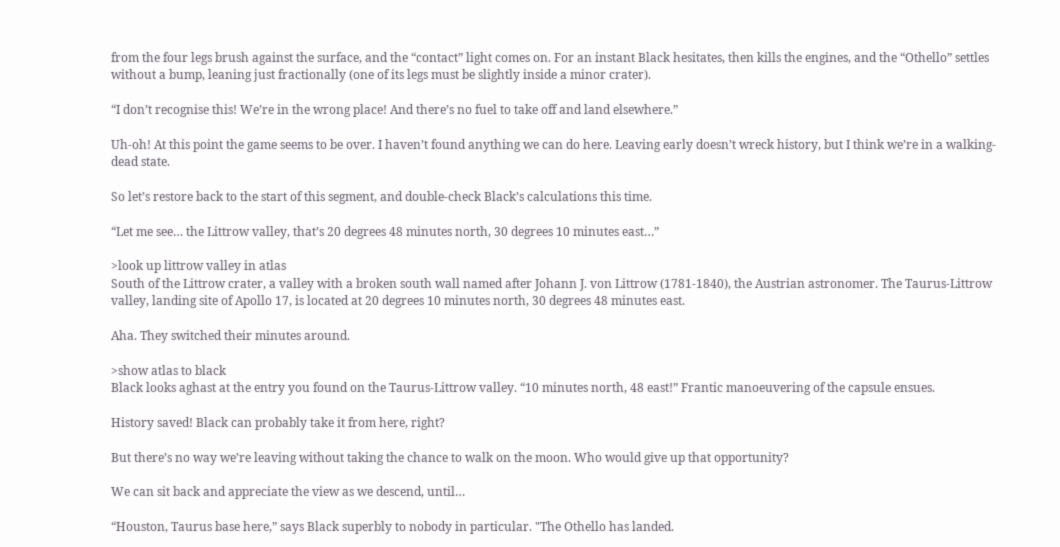from the four legs brush against the surface, and the “contact” light comes on. For an instant Black hesitates, then kills the engines, and the “Othello” settles without a bump, leaning just fractionally (one of its legs must be slightly inside a minor crater).

“I don’t recognise this! We’re in the wrong place! And there’s no fuel to take off and land elsewhere.”

Uh-oh! At this point the game seems to be over. I haven’t found anything we can do here. Leaving early doesn’t wreck history, but I think we’re in a walking-dead state.

So let’s restore back to the start of this segment, and double-check Black’s calculations this time.

“Let me see… the Littrow valley, that’s 20 degrees 48 minutes north, 30 degrees 10 minutes east…”

>look up littrow valley in atlas
South of the Littrow crater, a valley with a broken south wall named after Johann J. von Littrow (1781-1840), the Austrian astronomer. The Taurus-Littrow valley, landing site of Apollo 17, is located at 20 degrees 10 minutes north, 30 degrees 48 minutes east.

Aha. They switched their minutes around.

>show atlas to black
Black looks aghast at the entry you found on the Taurus-Littrow valley. “10 minutes north, 48 east!” Frantic manoeuvering of the capsule ensues.

History saved! Black can probably take it from here, right?

But there’s no way we’re leaving without taking the chance to walk on the moon. Who would give up that opportunity?

We can sit back and appreciate the view as we descend, until…

“Houston, Taurus base here,” says Black superbly to nobody in particular. "The Othello has landed.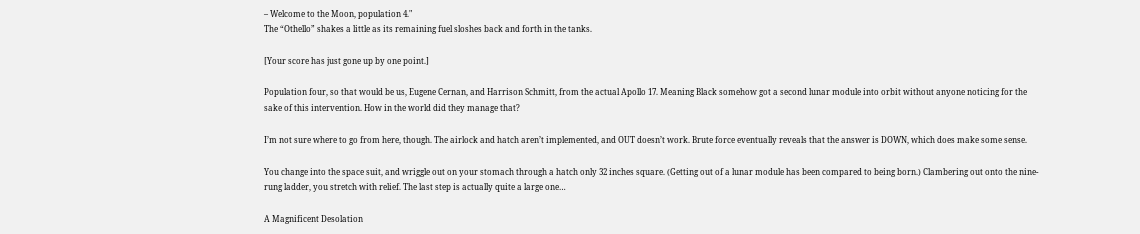– Welcome to the Moon, population 4."
The “Othello” shakes a little as its remaining fuel sloshes back and forth in the tanks.

[Your score has just gone up by one point.]

Population four, so that would be us, Eugene Cernan, and Harrison Schmitt, from the actual Apollo 17. Meaning Black somehow got a second lunar module into orbit without anyone noticing for the sake of this intervention. How in the world did they manage that?

I’m not sure where to go from here, though. The airlock and hatch aren’t implemented, and OUT doesn’t work. Brute force eventually reveals that the answer is DOWN, which does make some sense.

You change into the space suit, and wriggle out on your stomach through a hatch only 32 inches square. (Getting out of a lunar module has been compared to being born.) Clambering out onto the nine-rung ladder, you stretch with relief. The last step is actually quite a large one…

A Magnificent Desolation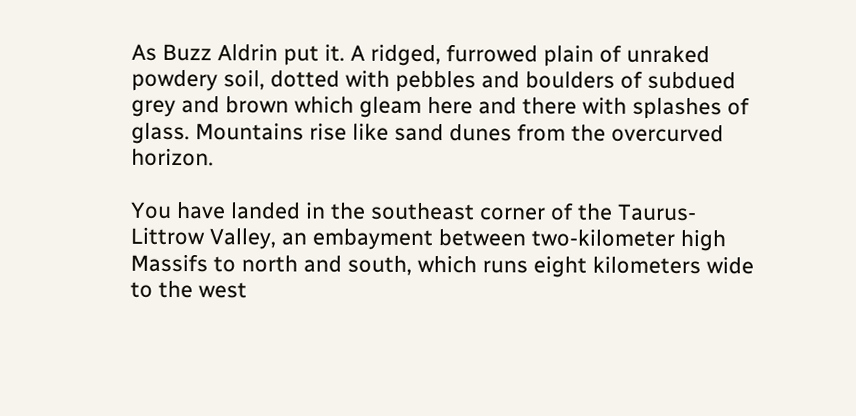As Buzz Aldrin put it. A ridged, furrowed plain of unraked powdery soil, dotted with pebbles and boulders of subdued grey and brown which gleam here and there with splashes of glass. Mountains rise like sand dunes from the overcurved horizon.

You have landed in the southeast corner of the Taurus-Littrow Valley, an embayment between two-kilometer high Massifs to north and south, which runs eight kilometers wide to the west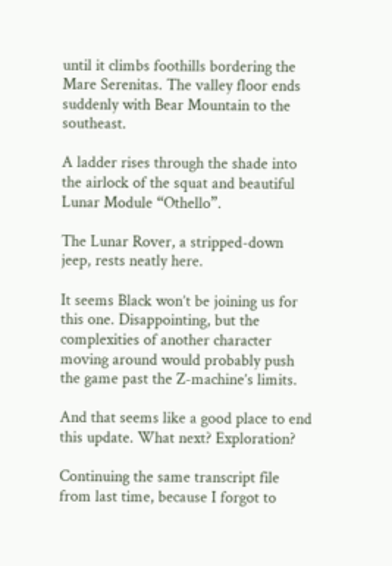until it climbs foothills bordering the Mare Serenitas. The valley floor ends suddenly with Bear Mountain to the southeast.

A ladder rises through the shade into the airlock of the squat and beautiful Lunar Module “Othello”.

The Lunar Rover, a stripped-down jeep, rests neatly here.

It seems Black won’t be joining us for this one. Disappointing, but the complexities of another character moving around would probably push the game past the Z-machine’s limits.

And that seems like a good place to end this update. What next? Exploration?

Continuing the same transcript file from last time, because I forgot to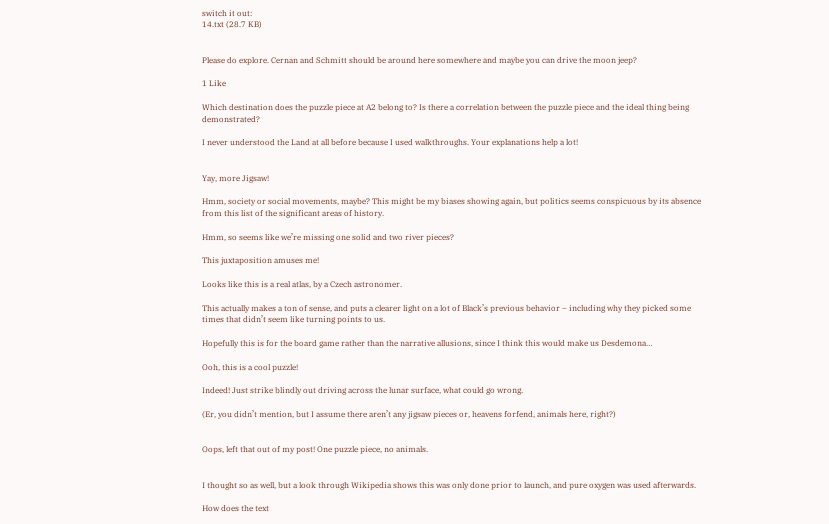switch it out:
14.txt (28.7 KB)


Please do explore. Cernan and Schmitt should be around here somewhere and maybe you can drive the moon jeep?

1 Like

Which destination does the puzzle piece at A2 belong to? Is there a correlation between the puzzle piece and the ideal thing being demonstrated?

I never understood the Land at all before because I used walkthroughs. Your explanations help a lot!


Yay, more Jigsaw!

Hmm, society or social movements, maybe? This might be my biases showing again, but politics seems conspicuous by its absence from this list of the significant areas of history.

Hmm, so seems like we’re missing one solid and two river pieces?

This juxtaposition amuses me!

Looks like this is a real atlas, by a Czech astronomer.

This actually makes a ton of sense, and puts a clearer light on a lot of Black’s previous behavior – including why they picked some times that didn’t seem like turning points to us.

Hopefully this is for the board game rather than the narrative allusions, since I think this would make us Desdemona…

Ooh, this is a cool puzzle!

Indeed! Just strike blindly out driving across the lunar surface, what could go wrong.

(Er, you didn’t mention, but I assume there aren’t any jigsaw pieces or, heavens forfend, animals here, right?)


Oops, left that out of my post! One puzzle piece, no animals.


I thought so as well, but a look through Wikipedia shows this was only done prior to launch, and pure oxygen was used afterwards.

How does the text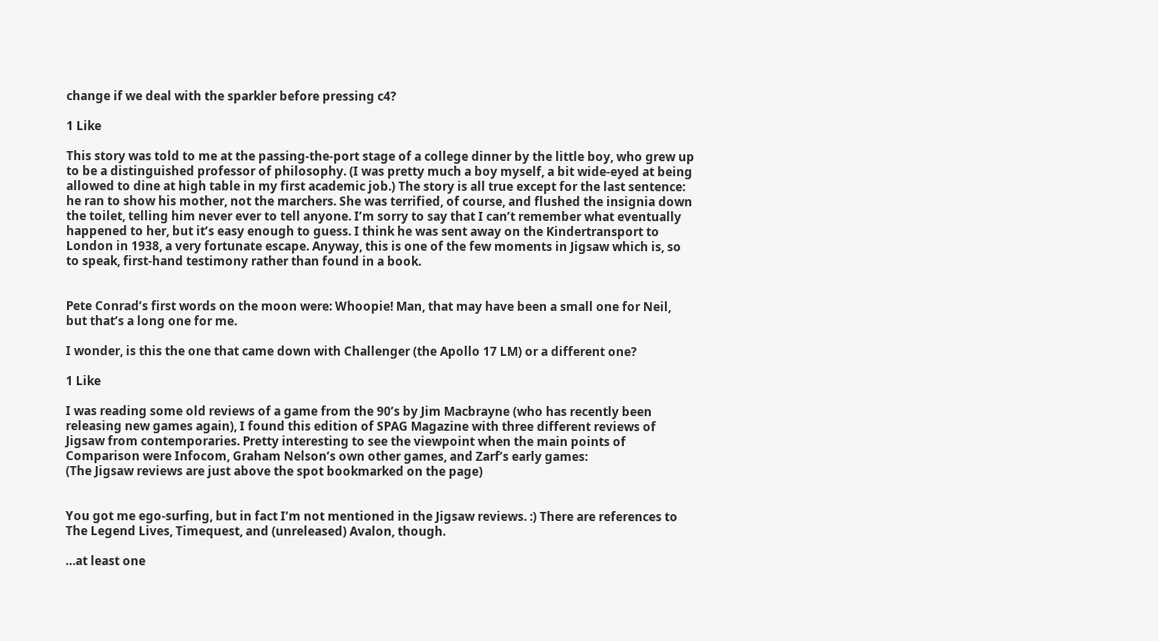change if we deal with the sparkler before pressing c4?

1 Like

This story was told to me at the passing-the-port stage of a college dinner by the little boy, who grew up to be a distinguished professor of philosophy. (I was pretty much a boy myself, a bit wide-eyed at being allowed to dine at high table in my first academic job.) The story is all true except for the last sentence: he ran to show his mother, not the marchers. She was terrified, of course, and flushed the insignia down the toilet, telling him never ever to tell anyone. I’m sorry to say that I can’t remember what eventually happened to her, but it’s easy enough to guess. I think he was sent away on the Kindertransport to London in 1938, a very fortunate escape. Anyway, this is one of the few moments in Jigsaw which is, so to speak, first-hand testimony rather than found in a book.


Pete Conrad’s first words on the moon were: Whoopie! Man, that may have been a small one for Neil, but that’s a long one for me.

I wonder, is this the one that came down with Challenger (the Apollo 17 LM) or a different one?

1 Like

I was reading some old reviews of a game from the 90’s by Jim Macbrayne (who has recently been releasing new games again), I found this edition of SPAG Magazine with three different reviews of Jigsaw from contemporaries. Pretty interesting to see the viewpoint when the main points of Comparison were Infocom, Graham Nelson’s own other games, and Zarf’s early games:
(The Jigsaw reviews are just above the spot bookmarked on the page)


You got me ego-surfing, but in fact I’m not mentioned in the Jigsaw reviews. :) There are references to The Legend Lives, Timequest, and (unreleased) Avalon, though.

…at least one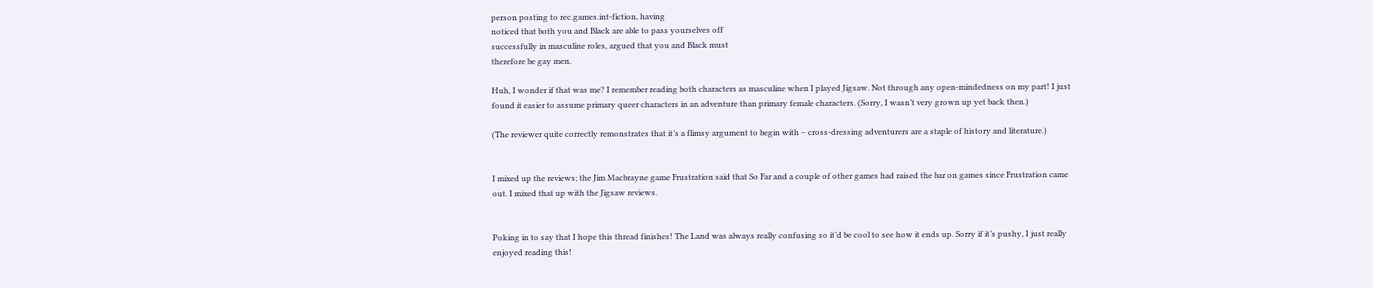person posting to rec.games.int-fiction, having
noticed that both you and Black are able to pass yourselves off
successfully in masculine roles, argued that you and Black must
therefore be gay men.

Huh, I wonder if that was me? I remember reading both characters as masculine when I played Jigsaw. Not through any open-mindedness on my part! I just found it easier to assume primary queer characters in an adventure than primary female characters. (Sorry, I wasn’t very grown up yet back then.)

(The reviewer quite correctly remonstrates that it’s a flimsy argument to begin with – cross-dressing adventurers are a staple of history and literature.)


I mixed up the reviews; the Jim Macbrayne game Frustration said that So Far and a couple of other games had raised the bar on games since Frustration came out. I mixed that up with the Jigsaw reviews.


Poking in to say that I hope this thread finishes! The Land was always really confusing so it’d be cool to see how it ends up. Sorry if it’s pushy, I just really enjoyed reading this!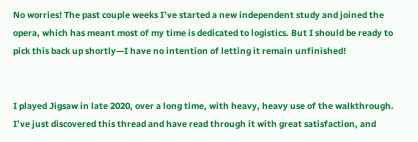No worries! The past couple weeks I’ve started a new independent study and joined the opera, which has meant most of my time is dedicated to logistics. But I should be ready to pick this back up shortly—I have no intention of letting it remain unfinished!


I played Jigsaw in late 2020, over a long time, with heavy, heavy use of the walkthrough. I’ve just discovered this thread and have read through it with great satisfaction, and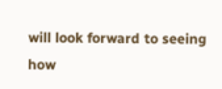will look forward to seeing how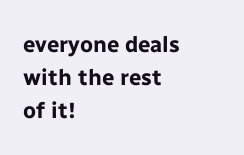everyone deals with the rest of it!